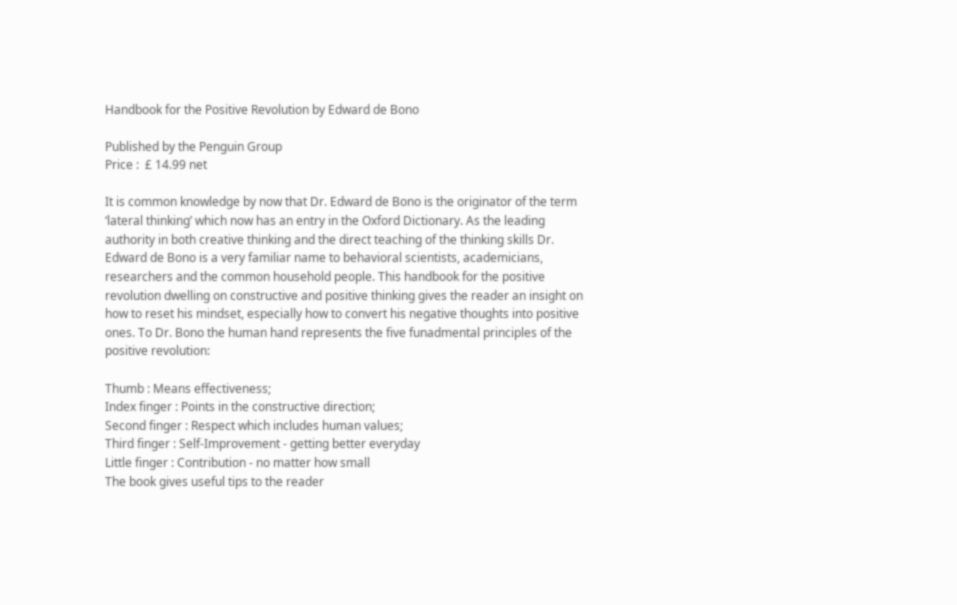Handbook for the Positive Revolution by Edward de Bono

Published by the Penguin Group
Price :  £ 14.99 net

It is common knowledge by now that Dr. Edward de Bono is the originator of the term ‘lateral thinking’ which now has an entry in the Oxford Dictionary. As the leading authority in both creative thinking and the direct teaching of the thinking skills Dr. Edward de Bono is a very familiar name to behavioral scientists, academicians, researchers and the common household people. This handbook for the positive revolution dwelling on constructive and positive thinking gives the reader an insight on how to reset his mindset, especially how to convert his negative thoughts into positive ones. To Dr. Bono the human hand represents the five funadmental principles of the positive revolution:

Thumb : Means effectiveness;
Index finger : Points in the constructive direction;
Second finger : Respect which includes human values;
Third finger : Self-Improvement - getting better everyday
Little finger : Contribution - no matter how small
The book gives useful tips to the reader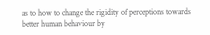as to how to change the rigidity of perceptions towards better human behaviour by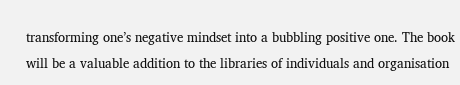transforming one’s negative mindset into a bubbling positive one. The book will be a valuable addition to the libraries of individuals and organisation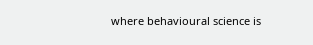where behavioural science is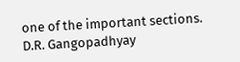one of the important sections.
D.R. Gangopadhyay